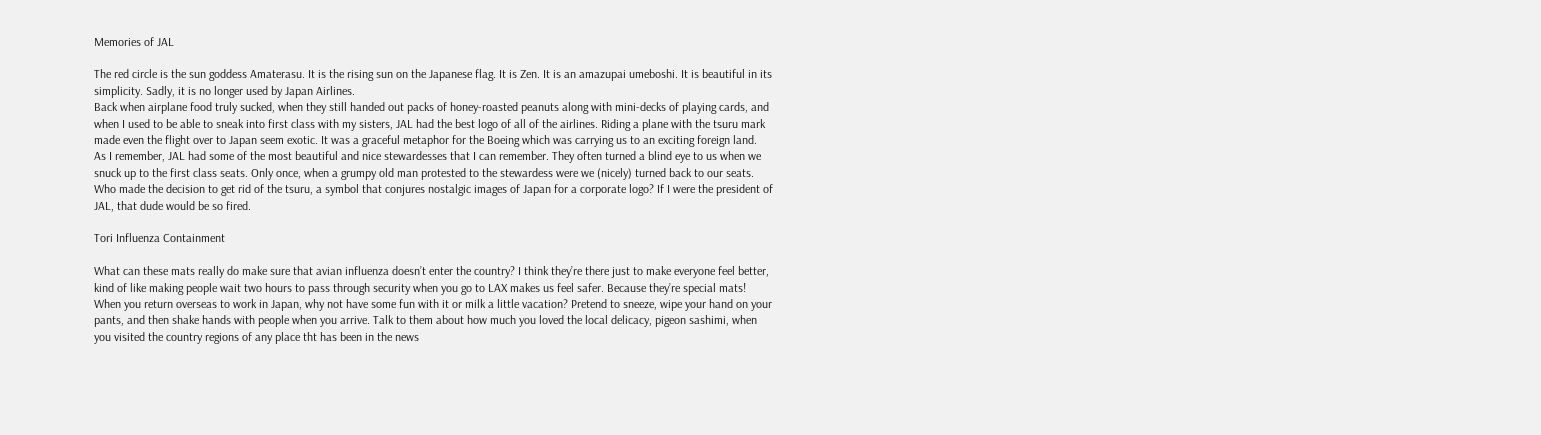Memories of JAL

The red circle is the sun goddess Amaterasu. It is the rising sun on the Japanese flag. It is Zen. It is an amazupai umeboshi. It is beautiful in its simplicity. Sadly, it is no longer used by Japan Airlines.
Back when airplane food truly sucked, when they still handed out packs of honey-roasted peanuts along with mini-decks of playing cards, and when I used to be able to sneak into first class with my sisters, JAL had the best logo of all of the airlines. Riding a plane with the tsuru mark made even the flight over to Japan seem exotic. It was a graceful metaphor for the Boeing which was carrying us to an exciting foreign land.
As I remember, JAL had some of the most beautiful and nice stewardesses that I can remember. They often turned a blind eye to us when we snuck up to the first class seats. Only once, when a grumpy old man protested to the stewardess were we (nicely) turned back to our seats.
Who made the decision to get rid of the tsuru, a symbol that conjures nostalgic images of Japan for a corporate logo? If I were the president of JAL, that dude would be so fired.

Tori Influenza Containment

What can these mats really do make sure that avian influenza doesn’t enter the country? I think they’re there just to make everyone feel better, kind of like making people wait two hours to pass through security when you go to LAX makes us feel safer. Because they’re special mats!
When you return overseas to work in Japan, why not have some fun with it or milk a little vacation? Pretend to sneeze, wipe your hand on your pants, and then shake hands with people when you arrive. Talk to them about how much you loved the local delicacy, pigeon sashimi, when you visited the country regions of any place tht has been in the news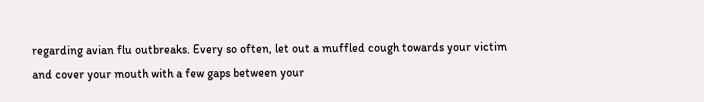regarding avian flu outbreaks. Every so often, let out a muffled cough towards your victim and cover your mouth with a few gaps between your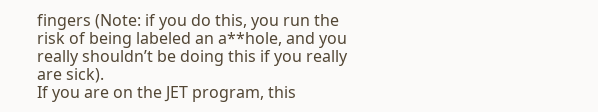fingers (Note: if you do this, you run the risk of being labeled an a**hole, and you really shouldn’t be doing this if you really are sick).
If you are on the JET program, this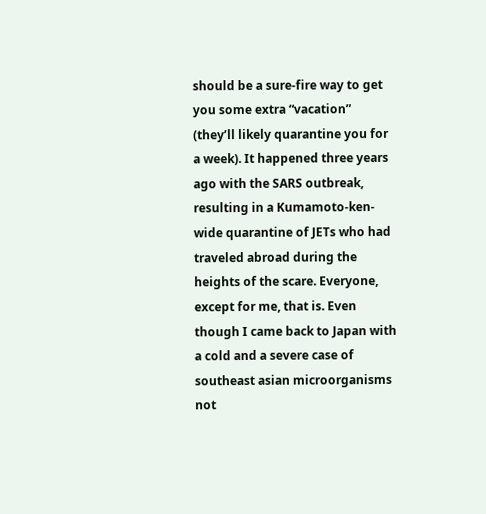should be a sure-fire way to get you some extra “vacation” (they’ll likely quarantine you for a week). It happened three years ago with the SARS outbreak, resulting in a Kumamoto-ken-wide quarantine of JETs who had traveled abroad during the heights of the scare. Everyone, except for me, that is. Even though I came back to Japan with a cold and a severe case of southeast asian microorganisms not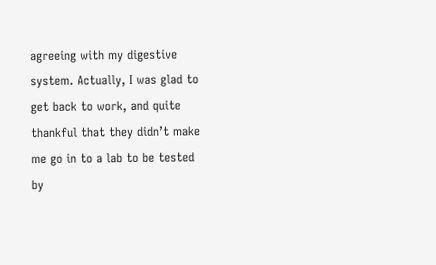agreeing with my digestive system. Actually, I was glad to get back to work, and quite thankful that they didn’t make me go in to a lab to be tested by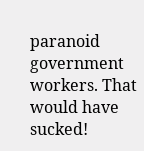paranoid government workers. That would have sucked!